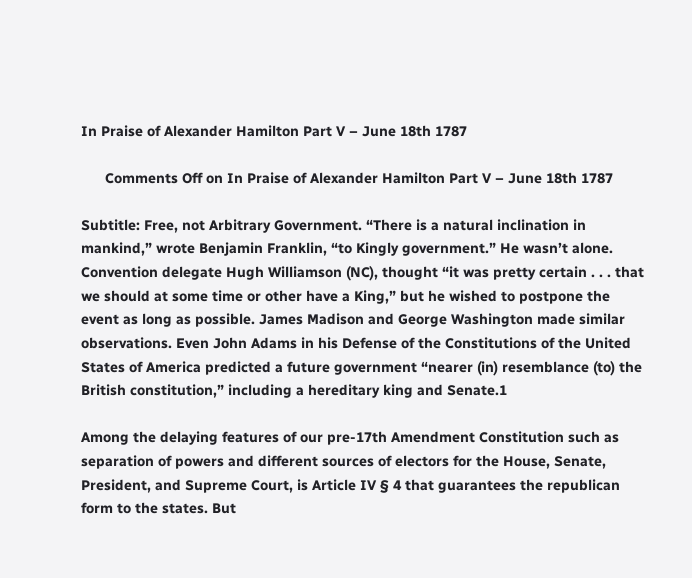In Praise of Alexander Hamilton Part V – June 18th 1787

      Comments Off on In Praise of Alexander Hamilton Part V – June 18th 1787

Subtitle: Free, not Arbitrary Government. “There is a natural inclination in mankind,” wrote Benjamin Franklin, “to Kingly government.” He wasn’t alone. Convention delegate Hugh Williamson (NC), thought “it was pretty certain . . . that we should at some time or other have a King,” but he wished to postpone the event as long as possible. James Madison and George Washington made similar observations. Even John Adams in his Defense of the Constitutions of the United States of America predicted a future government “nearer (in) resemblance (to) the British constitution,” including a hereditary king and Senate.1

Among the delaying features of our pre-17th Amendment Constitution such as separation of powers and different sources of electors for the House, Senate, President, and Supreme Court, is Article IV § 4 that guarantees the republican form to the states. But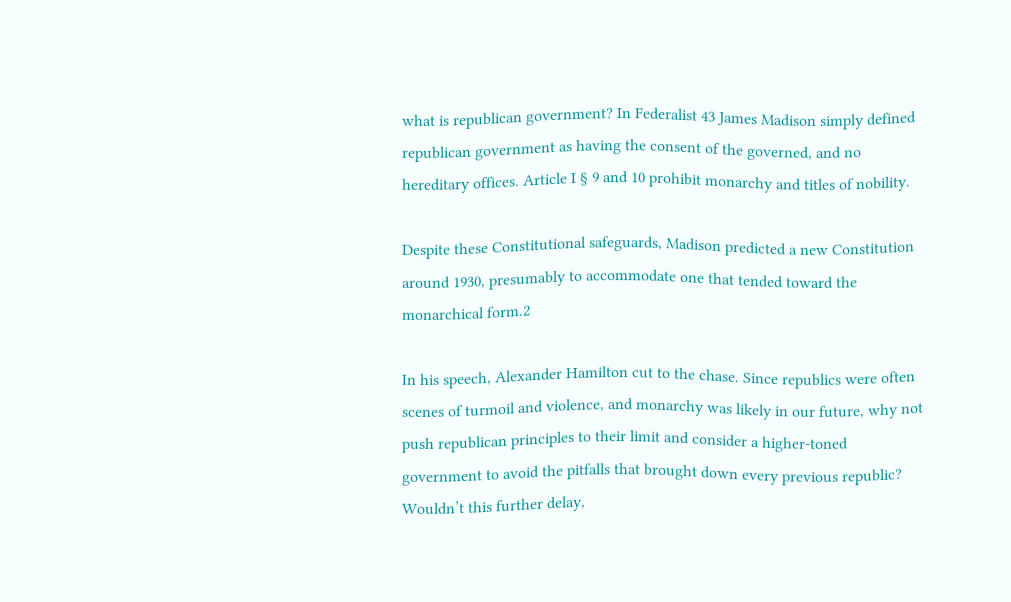what is republican government? In Federalist 43 James Madison simply defined republican government as having the consent of the governed, and no hereditary offices. Article I § 9 and 10 prohibit monarchy and titles of nobility.

Despite these Constitutional safeguards, Madison predicted a new Constitution around 1930, presumably to accommodate one that tended toward the monarchical form.2

In his speech, Alexander Hamilton cut to the chase. Since republics were often scenes of turmoil and violence, and monarchy was likely in our future, why not push republican principles to their limit and consider a higher-toned government to avoid the pitfalls that brought down every previous republic? Wouldn’t this further delay,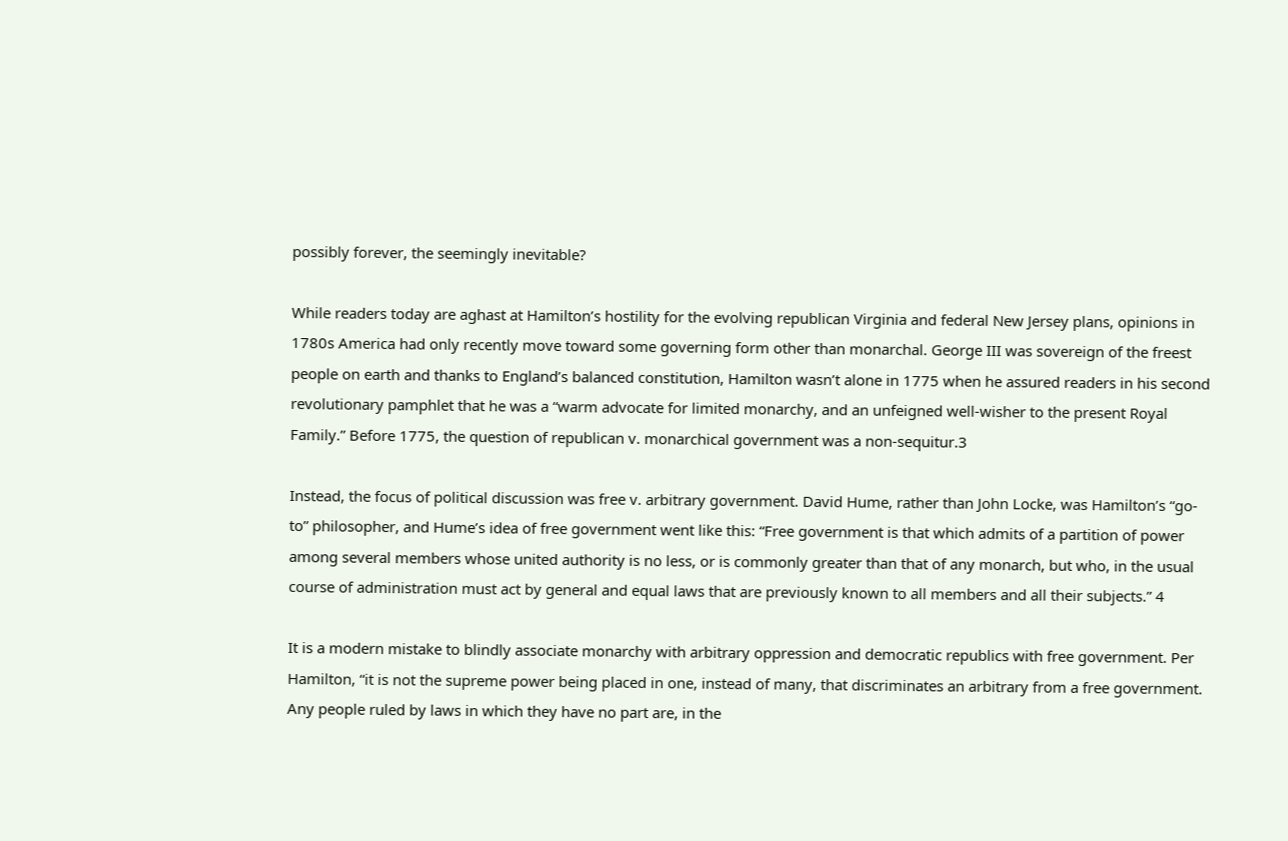possibly forever, the seemingly inevitable?

While readers today are aghast at Hamilton’s hostility for the evolving republican Virginia and federal New Jersey plans, opinions in 1780s America had only recently move toward some governing form other than monarchal. George III was sovereign of the freest people on earth and thanks to England’s balanced constitution, Hamilton wasn’t alone in 1775 when he assured readers in his second revolutionary pamphlet that he was a “warm advocate for limited monarchy, and an unfeigned well-wisher to the present Royal Family.” Before 1775, the question of republican v. monarchical government was a non-sequitur.3

Instead, the focus of political discussion was free v. arbitrary government. David Hume, rather than John Locke, was Hamilton’s “go-to” philosopher, and Hume’s idea of free government went like this: “Free government is that which admits of a partition of power among several members whose united authority is no less, or is commonly greater than that of any monarch, but who, in the usual course of administration must act by general and equal laws that are previously known to all members and all their subjects.” 4

It is a modern mistake to blindly associate monarchy with arbitrary oppression and democratic republics with free government. Per Hamilton, “it is not the supreme power being placed in one, instead of many, that discriminates an arbitrary from a free government. Any people ruled by laws in which they have no part are, in the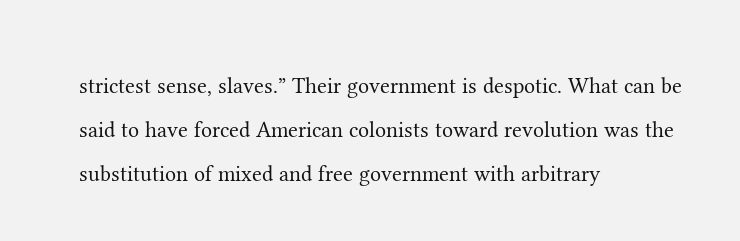strictest sense, slaves.” Their government is despotic. What can be said to have forced American colonists toward revolution was the substitution of mixed and free government with arbitrary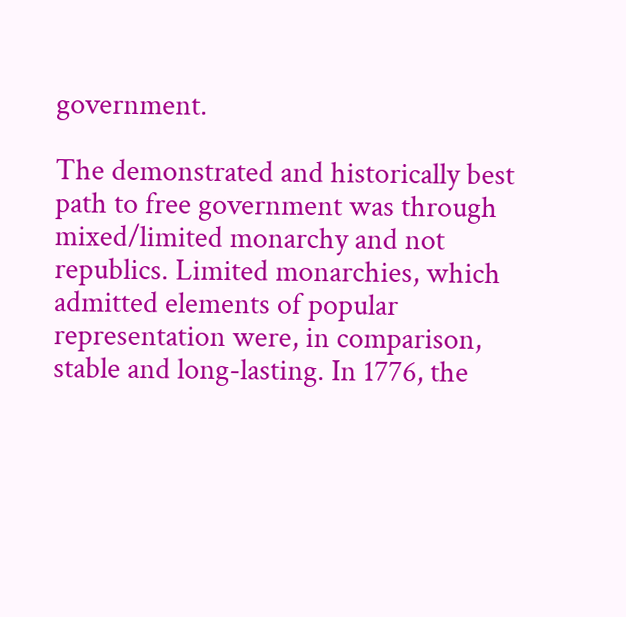government.

The demonstrated and historically best path to free government was through mixed/limited monarchy and not republics. Limited monarchies, which admitted elements of popular representation were, in comparison, stable and long-lasting. In 1776, the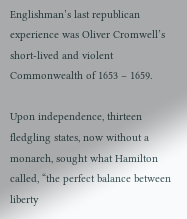Englishman’s last republican experience was Oliver Cromwell’s short-lived and violent Commonwealth of 1653 – 1659.

Upon independence, thirteen fledgling states, now without a monarch, sought what Hamilton called, “the perfect balance between liberty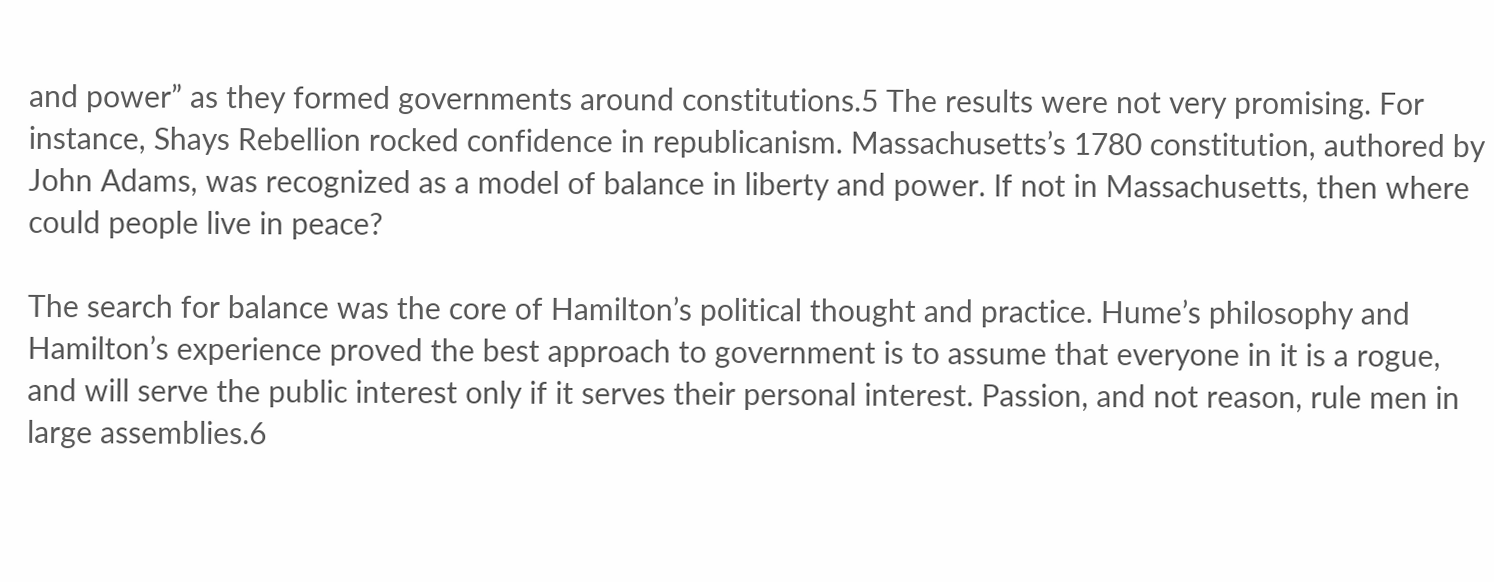and power” as they formed governments around constitutions.5 The results were not very promising. For instance, Shays Rebellion rocked confidence in republicanism. Massachusetts’s 1780 constitution, authored by John Adams, was recognized as a model of balance in liberty and power. If not in Massachusetts, then where could people live in peace?

The search for balance was the core of Hamilton’s political thought and practice. Hume’s philosophy and Hamilton’s experience proved the best approach to government is to assume that everyone in it is a rogue, and will serve the public interest only if it serves their personal interest. Passion, and not reason, rule men in large assemblies.6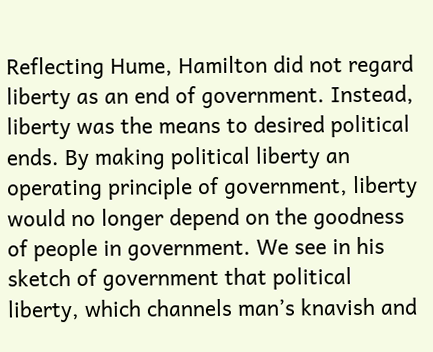Reflecting Hume, Hamilton did not regard liberty as an end of government. Instead, liberty was the means to desired political ends. By making political liberty an operating principle of government, liberty would no longer depend on the goodness of people in government. We see in his sketch of government that political liberty, which channels man’s knavish and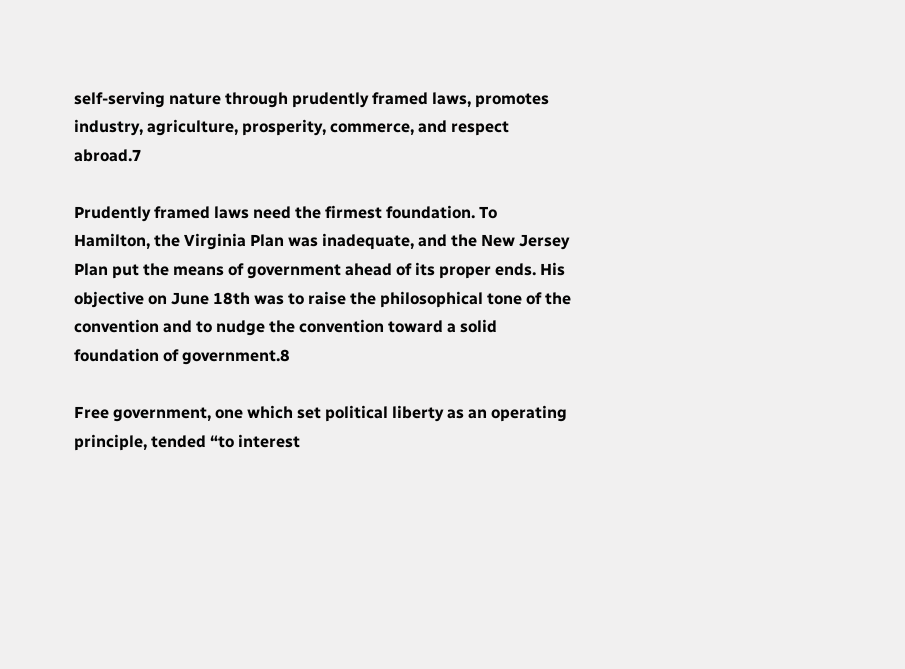self-serving nature through prudently framed laws, promotes industry, agriculture, prosperity, commerce, and respect abroad.7

Prudently framed laws need the firmest foundation. To Hamilton, the Virginia Plan was inadequate, and the New Jersey Plan put the means of government ahead of its proper ends. His objective on June 18th was to raise the philosophical tone of the convention and to nudge the convention toward a solid foundation of government.8

Free government, one which set political liberty as an operating principle, tended “to interest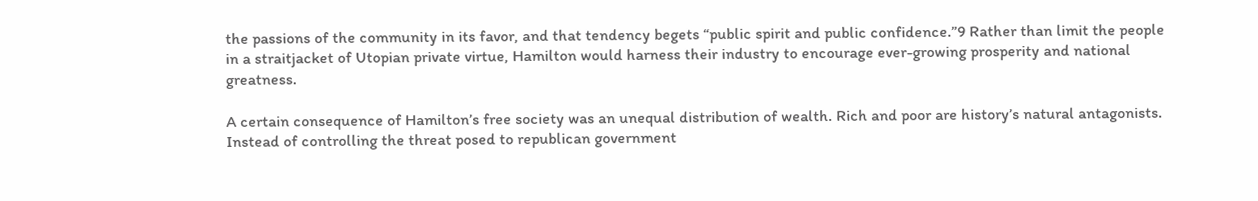the passions of the community in its favor, and that tendency begets “public spirit and public confidence.”9 Rather than limit the people in a straitjacket of Utopian private virtue, Hamilton would harness their industry to encourage ever-growing prosperity and national greatness.

A certain consequence of Hamilton’s free society was an unequal distribution of wealth. Rich and poor are history’s natural antagonists. Instead of controlling the threat posed to republican government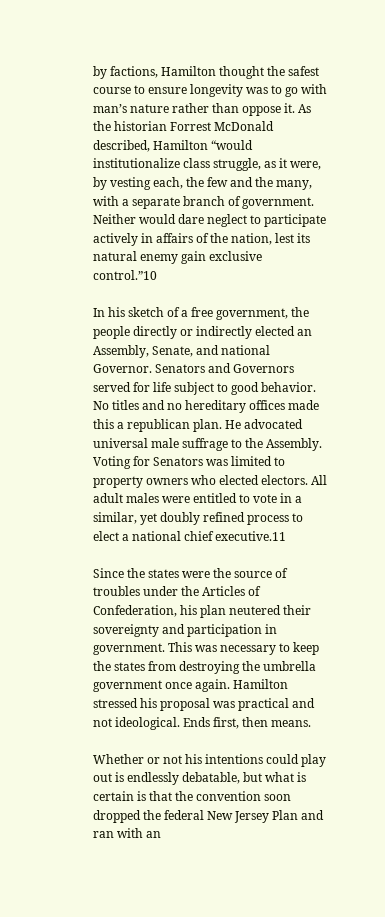by factions, Hamilton thought the safest course to ensure longevity was to go with man’s nature rather than oppose it. As the historian Forrest McDonald described, Hamilton “would institutionalize class struggle, as it were, by vesting each, the few and the many, with a separate branch of government. Neither would dare neglect to participate actively in affairs of the nation, lest its natural enemy gain exclusive control.”10

In his sketch of a free government, the people directly or indirectly elected an Assembly, Senate, and national Governor. Senators and Governors served for life subject to good behavior. No titles and no hereditary offices made this a republican plan. He advocated universal male suffrage to the Assembly. Voting for Senators was limited to property owners who elected electors. All adult males were entitled to vote in a similar, yet doubly refined process to elect a national chief executive.11

Since the states were the source of troubles under the Articles of Confederation, his plan neutered their sovereignty and participation in government. This was necessary to keep the states from destroying the umbrella government once again. Hamilton stressed his proposal was practical and not ideological. Ends first, then means.

Whether or not his intentions could play out is endlessly debatable, but what is certain is that the convention soon dropped the federal New Jersey Plan and ran with an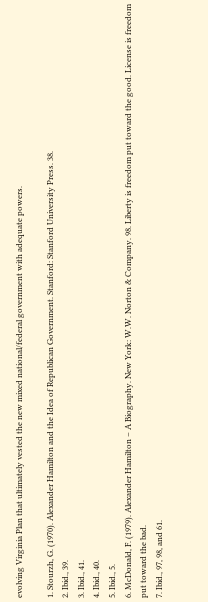evolving Virginia Plan that ultimately vested the new mixed national/federal government with adequate powers.

1. Stourzh, G. (1970). Alexander Hamilton and the Idea of Republican Government. Stanford: Stanford University Press. 38.
2. Ibid., 39.
3. Ibid., 41.
4. Ibid., 40.
5. Ibid., 5.
6. McDonald, F. (1979). Alexander Hamilton – A Biography. New York: W.W. Norton & Company. 98. Liberty is freedom put toward the good. License is freedom put toward the bad.
7. Ibid., 97, 98, and 61.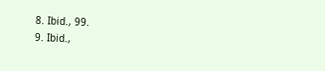8. Ibid., 99.
9. Ibid.,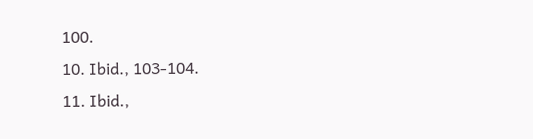100.
10. Ibid., 103-104.
11. Ibid.,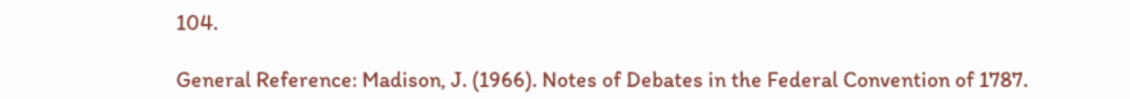104.

General Reference: Madison, J. (1966). Notes of Debates in the Federal Convention of 1787.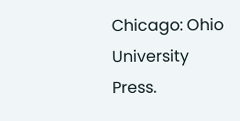Chicago: Ohio University Press.